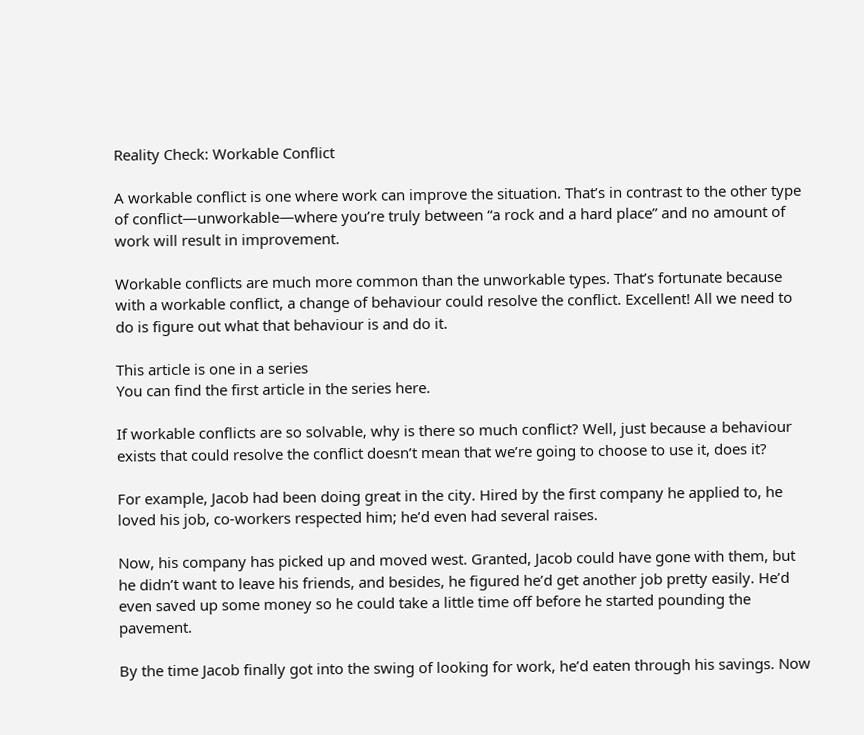Reality Check: Workable Conflict

A workable conflict is one where work can improve the situation. That’s in contrast to the other type of conflict—unworkable—where you’re truly between “a rock and a hard place” and no amount of work will result in improvement.

Workable conflicts are much more common than the unworkable types. That’s fortunate because with a workable conflict, a change of behaviour could resolve the conflict. Excellent! All we need to do is figure out what that behaviour is and do it.

This article is one in a series
You can find the first article in the series here.

If workable conflicts are so solvable, why is there so much conflict? Well, just because a behaviour exists that could resolve the conflict doesn’t mean that we’re going to choose to use it, does it?

For example, Jacob had been doing great in the city. Hired by the first company he applied to, he loved his job, co-workers respected him; he’d even had several raises.

Now, his company has picked up and moved west. Granted, Jacob could have gone with them, but he didn’t want to leave his friends, and besides, he figured he’d get another job pretty easily. He’d even saved up some money so he could take a little time off before he started pounding the pavement.

By the time Jacob finally got into the swing of looking for work, he’d eaten through his savings. Now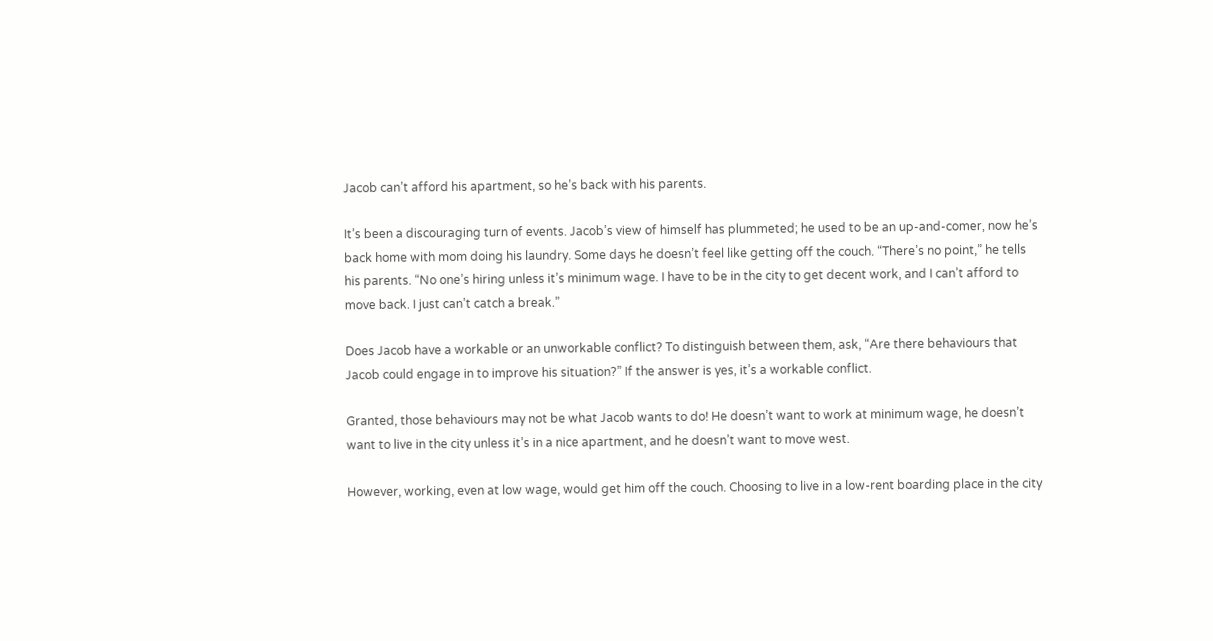Jacob can’t afford his apartment, so he’s back with his parents.

It’s been a discouraging turn of events. Jacob’s view of himself has plummeted; he used to be an up-and-comer, now he’s back home with mom doing his laundry. Some days he doesn’t feel like getting off the couch. “There’s no point,” he tells his parents. “No one’s hiring unless it’s minimum wage. I have to be in the city to get decent work, and I can’t afford to move back. I just can’t catch a break.”

Does Jacob have a workable or an unworkable conflict? To distinguish between them, ask, “Are there behaviours that Jacob could engage in to improve his situation?” If the answer is yes, it’s a workable conflict.

Granted, those behaviours may not be what Jacob wants to do! He doesn’t want to work at minimum wage, he doesn’t want to live in the city unless it’s in a nice apartment, and he doesn’t want to move west.

However, working, even at low wage, would get him off the couch. Choosing to live in a low-rent boarding place in the city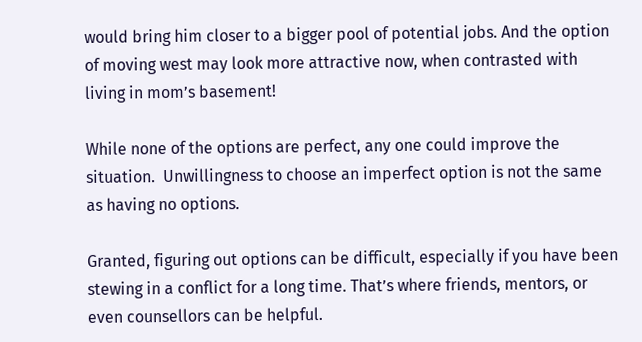would bring him closer to a bigger pool of potential jobs. And the option of moving west may look more attractive now, when contrasted with living in mom’s basement!

While none of the options are perfect, any one could improve the situation.  Unwillingness to choose an imperfect option is not the same as having no options.

Granted, figuring out options can be difficult, especially if you have been stewing in a conflict for a long time. That’s where friends, mentors, or even counsellors can be helpful.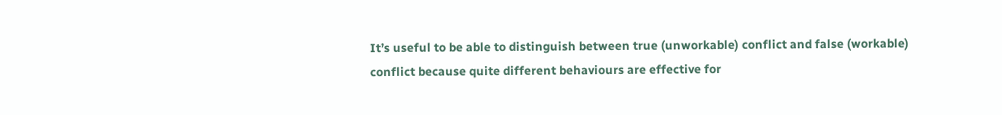It’s useful to be able to distinguish between true (unworkable) conflict and false (workable) conflict because quite different behaviours are effective for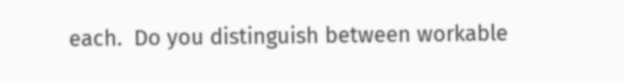each.  Do you distinguish between workable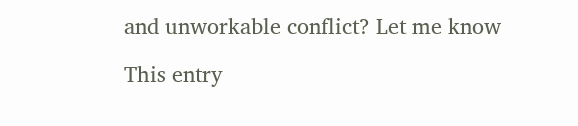and unworkable conflict? Let me know

This entry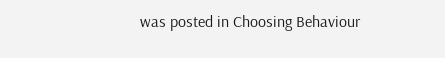was posted in Choosing Behaviour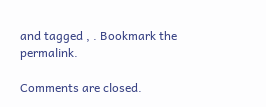and tagged , . Bookmark the permalink.

Comments are closed.